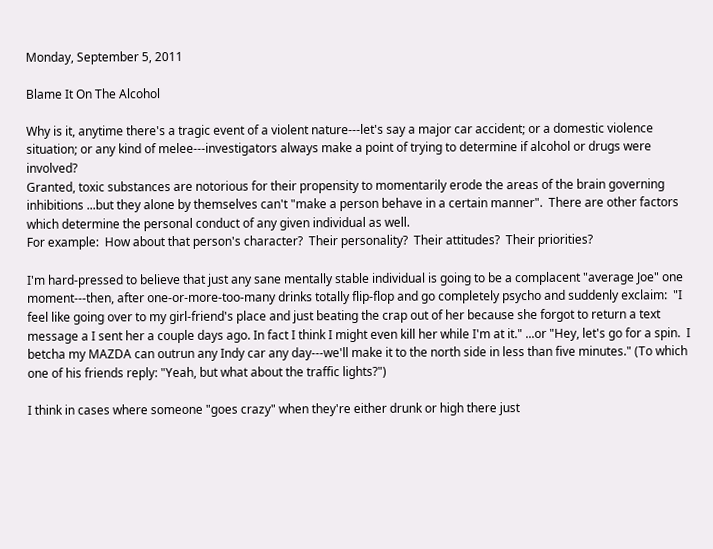Monday, September 5, 2011

Blame It On The Alcohol

Why is it, anytime there's a tragic event of a violent nature---let's say a major car accident; or a domestic violence situation; or any kind of melee---investigators always make a point of trying to determine if alcohol or drugs were involved?
Granted, toxic substances are notorious for their propensity to momentarily erode the areas of the brain governing inhibitions ...but they alone by themselves can't "make a person behave in a certain manner".  There are other factors which determine the personal conduct of any given individual as well.
For example:  How about that person's character?  Their personality?  Their attitudes?  Their priorities?

I'm hard-pressed to believe that just any sane mentally stable individual is going to be a complacent "average Joe" one moment---then, after one-or-more-too-many drinks totally flip-flop and go completely psycho and suddenly exclaim:  "I feel like going over to my girl-friend's place and just beating the crap out of her because she forgot to return a text message a I sent her a couple days ago. In fact I think I might even kill her while I'm at it." ...or "Hey, let's go for a spin.  I betcha my MAZDA can outrun any Indy car any day---we'll make it to the north side in less than five minutes." (To which one of his friends reply: "Yeah, but what about the traffic lights?")

I think in cases where someone "goes crazy" when they're either drunk or high there just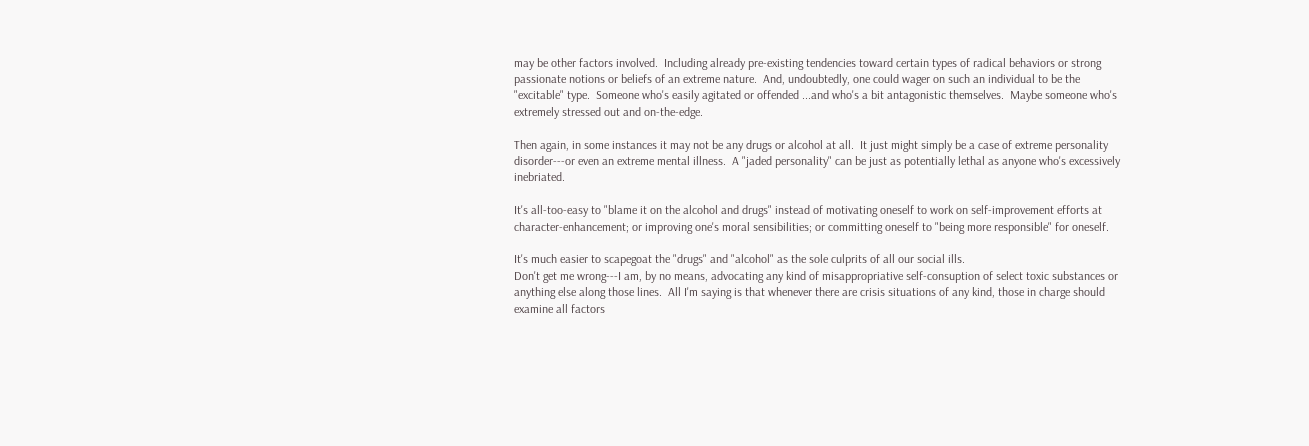may be other factors involved.  Including already pre-existing tendencies toward certain types of radical behaviors or strong passionate notions or beliefs of an extreme nature.  And, undoubtedly, one could wager on such an individual to be the "excitable" type.  Someone who's easily agitated or offended ...and who's a bit antagonistic themselves.  Maybe someone who's extremely stressed out and on-the-edge.

Then again, in some instances it may not be any drugs or alcohol at all.  It just might simply be a case of extreme personality disorder---or even an extreme mental illness.  A "jaded personality" can be just as potentially lethal as anyone who's excessively inebriated.

It's all-too-easy to "blame it on the alcohol and drugs" instead of motivating oneself to work on self-improvement efforts at character-enhancement; or improving one's moral sensibilities; or committing oneself to "being more responsible" for oneself.

It's much easier to scapegoat the "drugs" and "alcohol" as the sole culprits of all our social ills.
Don't get me wrong---I am, by no means, advocating any kind of misappropriative self-consuption of select toxic substances or anything else along those lines.  All I'm saying is that whenever there are crisis situations of any kind, those in charge should examine all factors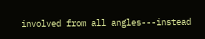involved from all angles---instead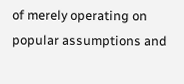of merely operating on popular assumptions and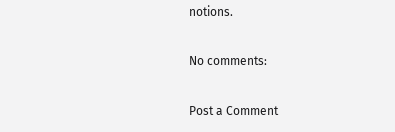notions.

No comments:

Post a Comment